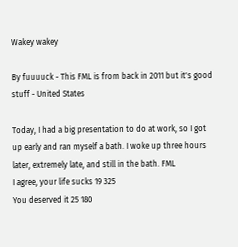Wakey wakey

By fuuuuck - This FML is from back in 2011 but it's good stuff - United States

Today, I had a big presentation to do at work, so I got up early and ran myself a bath. I woke up three hours later, extremely late, and still in the bath. FML
I agree, your life sucks 19 325
You deserved it 25 180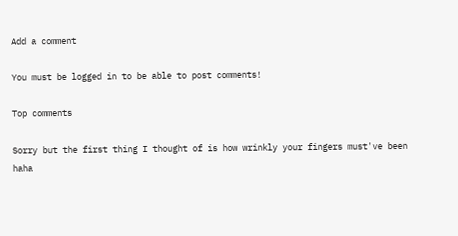Add a comment

You must be logged in to be able to post comments!

Top comments

Sorry but the first thing I thought of is how wrinkly your fingers must've been haha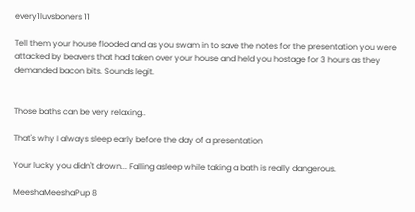every1luvsboners 11

Tell them your house flooded and as you swam in to save the notes for the presentation you were attacked by beavers that had taken over your house and held you hostage for 3 hours as they demanded bacon bits. Sounds legit.


Those baths can be very relaxing..

That's why I always sleep early before the day of a presentation

Your lucky you didn't drown... Falling asleep while taking a bath is really dangerous.

MeeshaMeeshaPup 8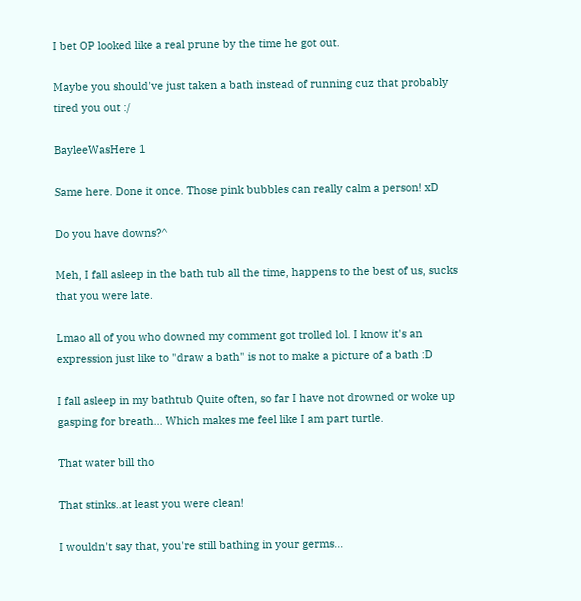I bet OP looked like a real prune by the time he got out.

Maybe you should've just taken a bath instead of running cuz that probably tired you out :/

BayleeWasHere 1

Same here. Done it once. Those pink bubbles can really calm a person! xD

Do you have downs?^

Meh, I fall asleep in the bath tub all the time, happens to the best of us, sucks that you were late.

Lmao all of you who downed my comment got trolled lol. I know it's an expression just like to "draw a bath" is not to make a picture of a bath :D

I fall asleep in my bathtub Quite often, so far I have not drowned or woke up gasping for breath... Which makes me feel like I am part turtle.

That water bill tho

That stinks..at least you were clean!

I wouldn't say that, you're still bathing in your germs...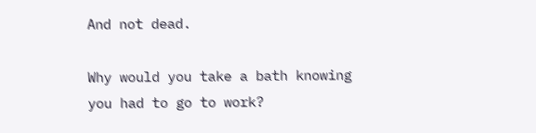And not dead.

Why would you take a bath knowing you had to go to work?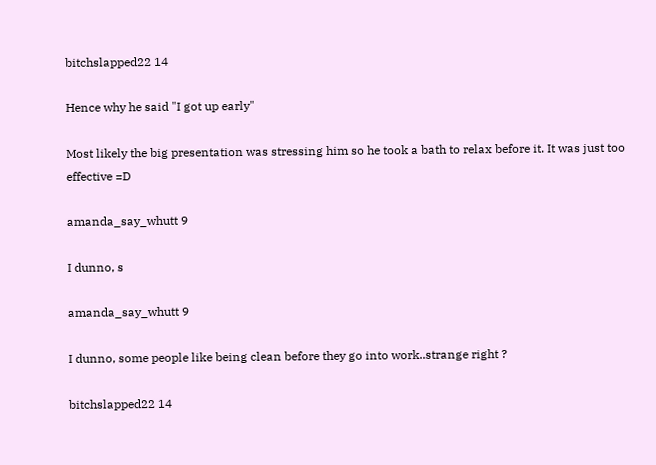bitchslapped22 14

Hence why he said "I got up early"

Most likely the big presentation was stressing him so he took a bath to relax before it. It was just too effective =D

amanda_say_whutt 9

I dunno, s

amanda_say_whutt 9

I dunno, some people like being clean before they go into work..strange right ?

bitchslapped22 14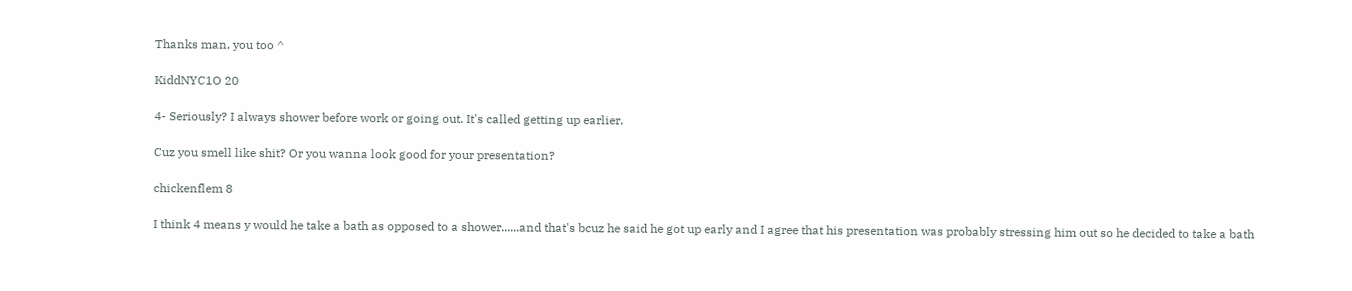Thanks man, you too ^

KiddNYC1O 20

4- Seriously? I always shower before work or going out. It's called getting up earlier.

Cuz you smell like shit? Or you wanna look good for your presentation?

chickenflem 8

I think 4 means y would he take a bath as opposed to a shower......and that's bcuz he said he got up early and I agree that his presentation was probably stressing him out so he decided to take a bath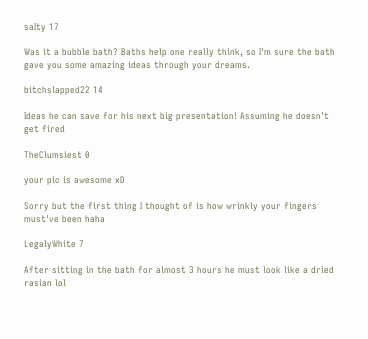saIty 17

Was it a bubble bath? Baths help one really think, so I'm sure the bath gave you some amazing ideas through your dreams.

bitchslapped22 14

Ideas he can save for his next big presentation! Assuming he doesn't get fired

TheClumsiest 0

your pic is awesome xD

Sorry but the first thing I thought of is how wrinkly your fingers must've been haha

LegalyWhite 7

After sitting in the bath for almost 3 hours he must look like a dried rasian lol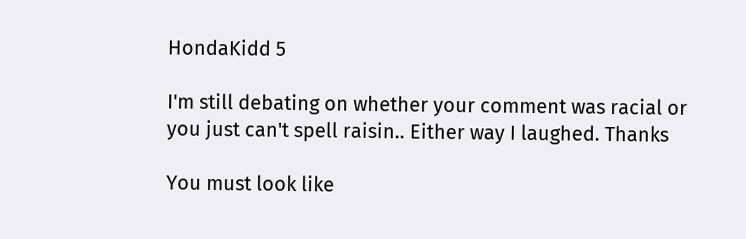HondaKidd 5

I'm still debating on whether your comment was racial or you just can't spell raisin.. Either way I laughed. Thanks

You must look like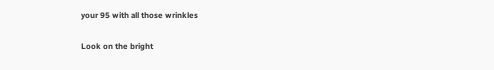your 95 with all those wrinkles

Look on the bright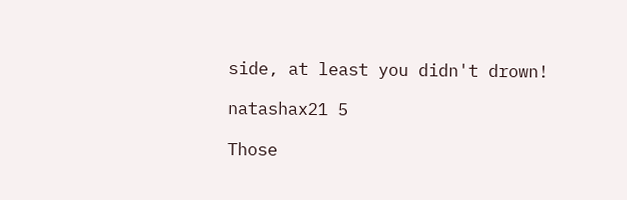side, at least you didn't drown!

natashax21 5

Those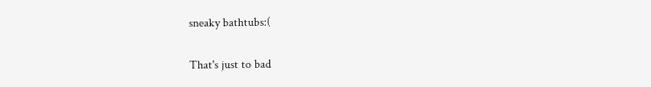sneaky bathtubs:(

That's just to bad